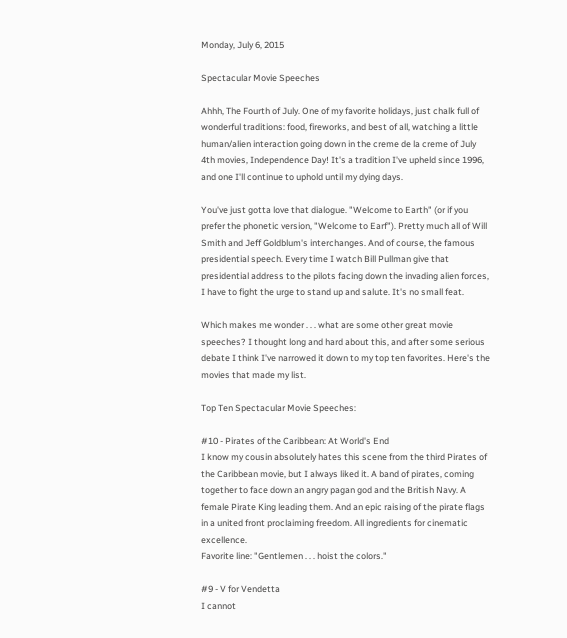Monday, July 6, 2015

Spectacular Movie Speeches

Ahhh, The Fourth of July. One of my favorite holidays, just chalk full of wonderful traditions: food, fireworks, and best of all, watching a little human/alien interaction going down in the creme de la creme of July 4th movies, Independence Day! It's a tradition I've upheld since 1996, and one I'll continue to uphold until my dying days.

You've just gotta love that dialogue. "Welcome to Earth" (or if you prefer the phonetic version, "Welcome to Earf"). Pretty much all of Will Smith and Jeff Goldblum's interchanges. And of course, the famous presidential speech. Every time I watch Bill Pullman give that presidential address to the pilots facing down the invading alien forces, I have to fight the urge to stand up and salute. It's no small feat.

Which makes me wonder . . . what are some other great movie speeches? I thought long and hard about this, and after some serious debate I think I've narrowed it down to my top ten favorites. Here's the movies that made my list.

Top Ten Spectacular Movie Speeches:

#10 - Pirates of the Caribbean: At World's End
I know my cousin absolutely hates this scene from the third Pirates of the Caribbean movie, but I always liked it. A band of pirates, coming together to face down an angry pagan god and the British Navy. A female Pirate King leading them. And an epic raising of the pirate flags in a united front proclaiming freedom. All ingredients for cinematic excellence.
Favorite line: "Gentlemen . . . hoist the colors."

#9 - V for Vendetta
I cannot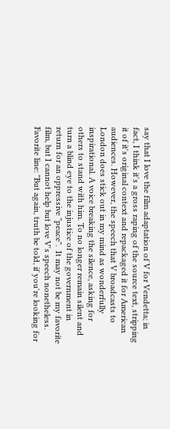say that I love the film adaptation of V for Vendetta; in fact, I think it's a gross raping of the source text, stripping it of it's original context and repackaged it for American audiences. However, the speech that V broadcasts to London does stick out in my mind as wonderfully inspirational. A voice breaking the silence, asking for others to stand with him. To no longer remain silent and turn a blind eye to the injustice of the government in return for an oppressive "peace".  It may not be my favorite film, but I cannot help but love V's speech nonetheless.
Favorite line: "But again, truth be told, if you're looking for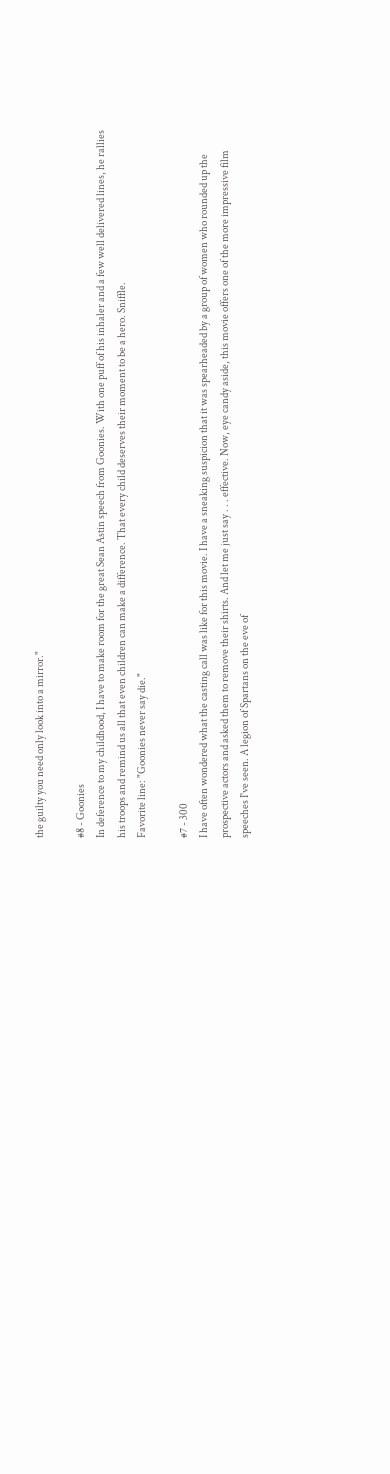the guilty you need only look into a mirror."

#8 - Goonies
In deference to my childhood, I have to make room for the great Sean Astin speech from Goonies. With one puff of his inhaler and a few well delivered lines, he rallies his troops and remind us all that even children can make a difference. That every child deserves their moment to be a hero. Sniffle.
Favorite line: "Goonies never say die."

#7 - 300
I have often wondered what the casting call was like for this movie. I have a sneaking suspicion that it was spearheaded by a group of women who rounded up the prospective actors and asked them to remove their shirts. And let me just say . . . effective. Now, eye candy aside, this movie offers one of the more impressive film speeches I've seen. A legion of Spartans on the eve of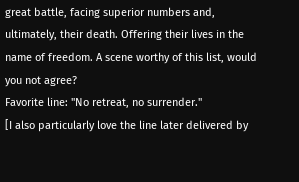great battle, facing superior numbers and, ultimately, their death. Offering their lives in the name of freedom. A scene worthy of this list, would you not agree?
Favorite line: "No retreat, no surrender."
[I also particularly love the line later delivered by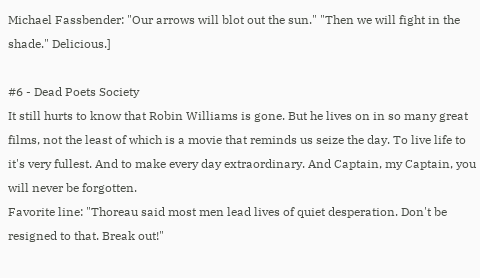Michael Fassbender: "Our arrows will blot out the sun." "Then we will fight in the shade." Delicious.]

#6 - Dead Poets Society
It still hurts to know that Robin Williams is gone. But he lives on in so many great films, not the least of which is a movie that reminds us seize the day. To live life to it's very fullest. And to make every day extraordinary. And Captain, my Captain, you will never be forgotten.
Favorite line: "Thoreau said most men lead lives of quiet desperation. Don't be resigned to that. Break out!"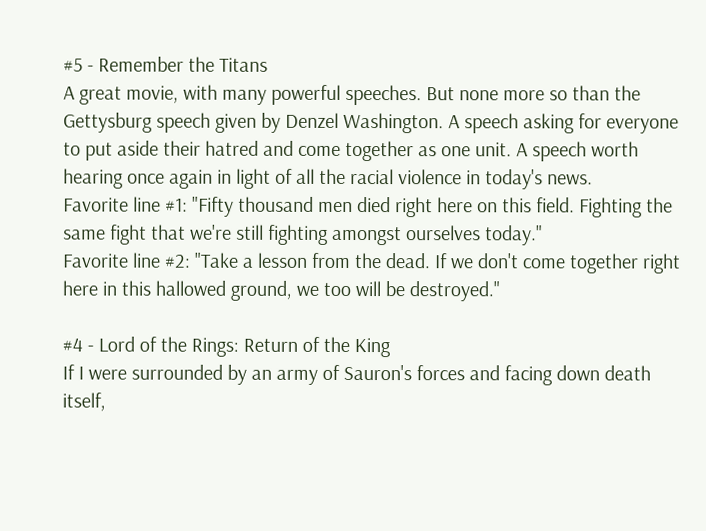#5 - Remember the Titans
A great movie, with many powerful speeches. But none more so than the Gettysburg speech given by Denzel Washington. A speech asking for everyone to put aside their hatred and come together as one unit. A speech worth hearing once again in light of all the racial violence in today's news.
Favorite line #1: "Fifty thousand men died right here on this field. Fighting the same fight that we're still fighting amongst ourselves today."
Favorite line #2: "Take a lesson from the dead. If we don't come together right here in this hallowed ground, we too will be destroyed."

#4 - Lord of the Rings: Return of the King
If I were surrounded by an army of Sauron's forces and facing down death itself,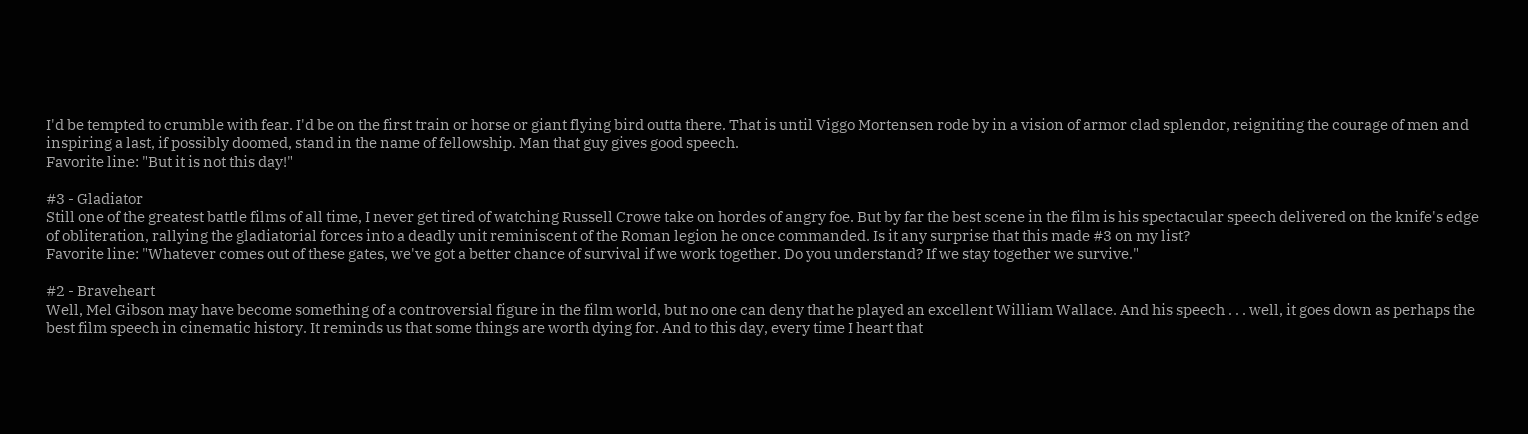I'd be tempted to crumble with fear. I'd be on the first train or horse or giant flying bird outta there. That is until Viggo Mortensen rode by in a vision of armor clad splendor, reigniting the courage of men and inspiring a last, if possibly doomed, stand in the name of fellowship. Man that guy gives good speech.
Favorite line: "But it is not this day!"

#3 - Gladiator
Still one of the greatest battle films of all time, I never get tired of watching Russell Crowe take on hordes of angry foe. But by far the best scene in the film is his spectacular speech delivered on the knife's edge of obliteration, rallying the gladiatorial forces into a deadly unit reminiscent of the Roman legion he once commanded. Is it any surprise that this made #3 on my list?
Favorite line: "Whatever comes out of these gates, we've got a better chance of survival if we work together. Do you understand? If we stay together we survive."

#2 - Braveheart
Well, Mel Gibson may have become something of a controversial figure in the film world, but no one can deny that he played an excellent William Wallace. And his speech . . . well, it goes down as perhaps the best film speech in cinematic history. It reminds us that some things are worth dying for. And to this day, every time I heart that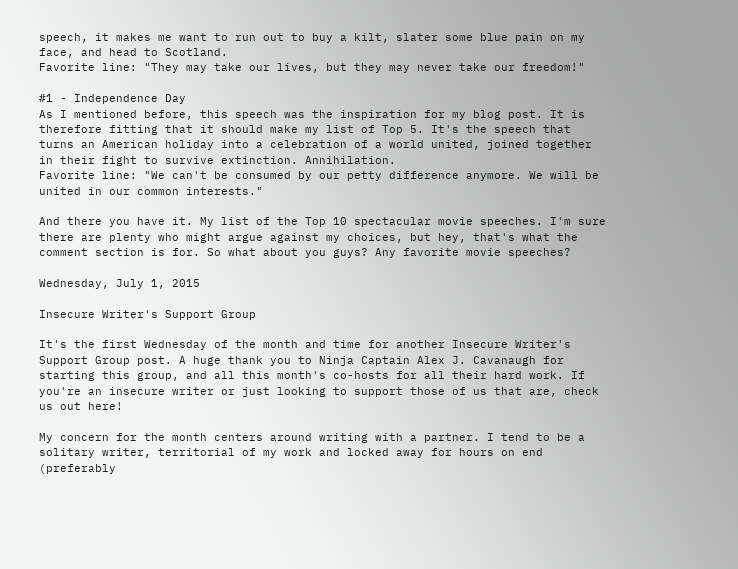speech, it makes me want to run out to buy a kilt, slater some blue pain on my face, and head to Scotland.
Favorite line: "They may take our lives, but they may never take our freedom!"

#1 - Independence Day
As I mentioned before, this speech was the inspiration for my blog post. It is therefore fitting that it should make my list of Top 5. It's the speech that turns an American holiday into a celebration of a world united, joined together in their fight to survive extinction. Annihilation.
Favorite line: "We can't be consumed by our petty difference anymore. We will be united in our common interests."

And there you have it. My list of the Top 10 spectacular movie speeches. I'm sure there are plenty who might argue against my choices, but hey, that's what the comment section is for. So what about you guys? Any favorite movie speeches?

Wednesday, July 1, 2015

Insecure Writer's Support Group

It's the first Wednesday of the month and time for another Insecure Writer's Support Group post. A huge thank you to Ninja Captain Alex J. Cavanaugh for starting this group, and all this month's co-hosts for all their hard work. If you're an insecure writer or just looking to support those of us that are, check us out here!

My concern for the month centers around writing with a partner. I tend to be a solitary writer, territorial of my work and locked away for hours on end (preferably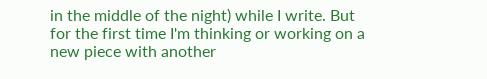in the middle of the night) while I write. But for the first time I'm thinking or working on a new piece with another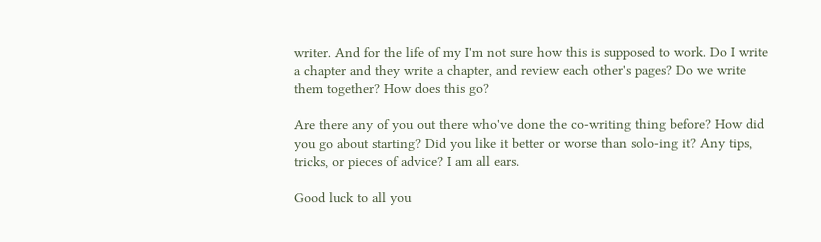writer. And for the life of my I'm not sure how this is supposed to work. Do I write a chapter and they write a chapter, and review each other's pages? Do we write them together? How does this go?

Are there any of you out there who've done the co-writing thing before? How did you go about starting? Did you like it better or worse than solo-ing it? Any tips, tricks, or pieces of advice? I am all ears.

Good luck to all you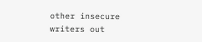other insecure writers out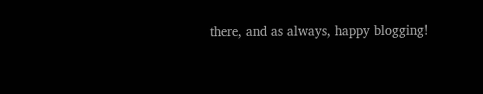there, and as always, happy blogging!